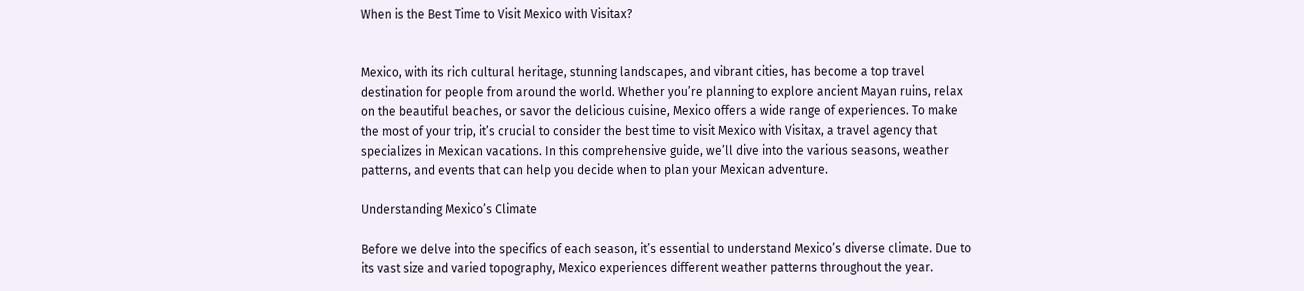When is the Best Time to Visit Mexico with Visitax?


Mexico, with its rich cultural heritage, stunning landscapes, and vibrant cities, has become a top travel destination for people from around the world. Whether you’re planning to explore ancient Mayan ruins, relax on the beautiful beaches, or savor the delicious cuisine, Mexico offers a wide range of experiences. To make the most of your trip, it’s crucial to consider the best time to visit Mexico with Visitax, a travel agency that specializes in Mexican vacations. In this comprehensive guide, we’ll dive into the various seasons, weather patterns, and events that can help you decide when to plan your Mexican adventure.

Understanding Mexico’s Climate

Before we delve into the specifics of each season, it’s essential to understand Mexico’s diverse climate. Due to its vast size and varied topography, Mexico experiences different weather patterns throughout the year.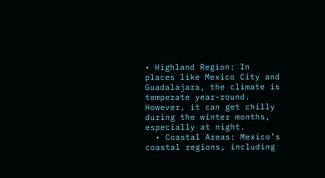• Highland Region: In places like Mexico City and Guadalajara, the climate is temperate year-round. However, it can get chilly during the winter months, especially at night.
  • Coastal Areas: Mexico’s coastal regions, including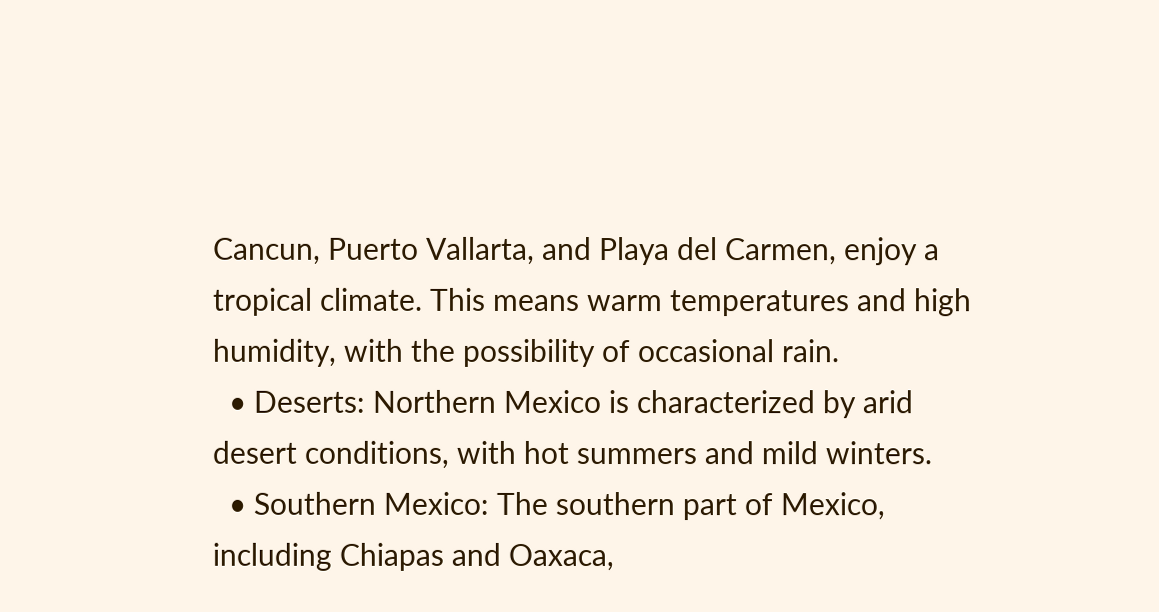Cancun, Puerto Vallarta, and Playa del Carmen, enjoy a tropical climate. This means warm temperatures and high humidity, with the possibility of occasional rain.
  • Deserts: Northern Mexico is characterized by arid desert conditions, with hot summers and mild winters.
  • Southern Mexico: The southern part of Mexico, including Chiapas and Oaxaca,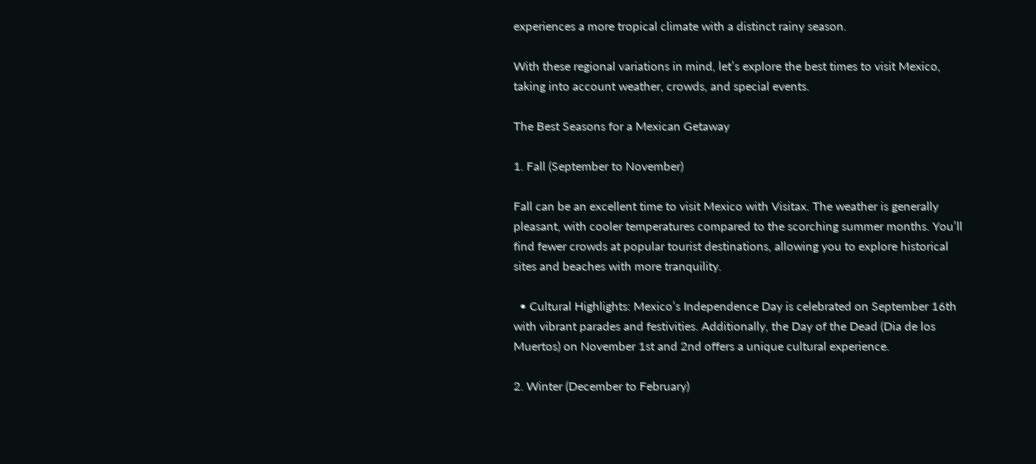experiences a more tropical climate with a distinct rainy season.

With these regional variations in mind, let’s explore the best times to visit Mexico, taking into account weather, crowds, and special events.

The Best Seasons for a Mexican Getaway

1. Fall (September to November)

Fall can be an excellent time to visit Mexico with Visitax. The weather is generally pleasant, with cooler temperatures compared to the scorching summer months. You’ll find fewer crowds at popular tourist destinations, allowing you to explore historical sites and beaches with more tranquility.

  • Cultural Highlights: Mexico’s Independence Day is celebrated on September 16th with vibrant parades and festivities. Additionally, the Day of the Dead (Dia de los Muertos) on November 1st and 2nd offers a unique cultural experience.

2. Winter (December to February)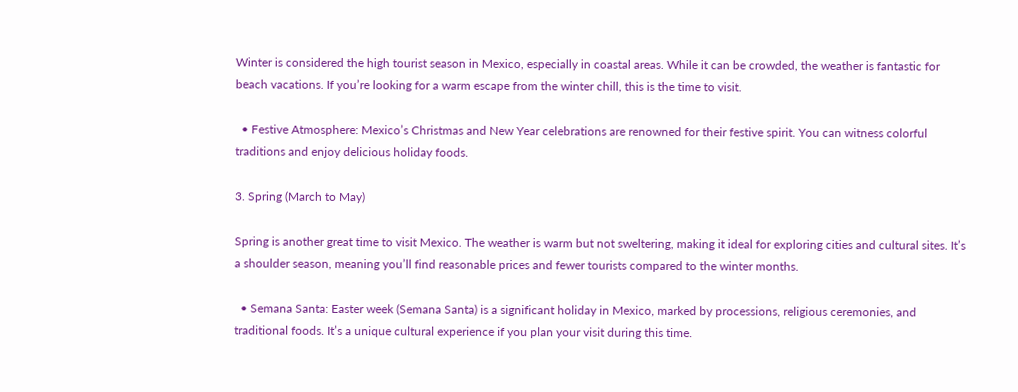Winter is considered the high tourist season in Mexico, especially in coastal areas. While it can be crowded, the weather is fantastic for beach vacations. If you’re looking for a warm escape from the winter chill, this is the time to visit.

  • Festive Atmosphere: Mexico’s Christmas and New Year celebrations are renowned for their festive spirit. You can witness colorful traditions and enjoy delicious holiday foods.

3. Spring (March to May)

Spring is another great time to visit Mexico. The weather is warm but not sweltering, making it ideal for exploring cities and cultural sites. It’s a shoulder season, meaning you’ll find reasonable prices and fewer tourists compared to the winter months.

  • Semana Santa: Easter week (Semana Santa) is a significant holiday in Mexico, marked by processions, religious ceremonies, and traditional foods. It’s a unique cultural experience if you plan your visit during this time.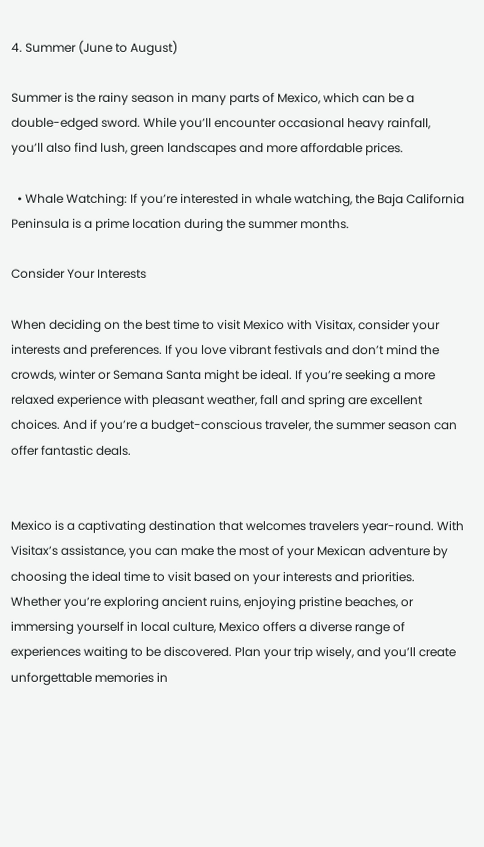4. Summer (June to August)

Summer is the rainy season in many parts of Mexico, which can be a double-edged sword. While you’ll encounter occasional heavy rainfall, you’ll also find lush, green landscapes and more affordable prices.

  • Whale Watching: If you’re interested in whale watching, the Baja California Peninsula is a prime location during the summer months.

Consider Your Interests

When deciding on the best time to visit Mexico with Visitax, consider your interests and preferences. If you love vibrant festivals and don’t mind the crowds, winter or Semana Santa might be ideal. If you’re seeking a more relaxed experience with pleasant weather, fall and spring are excellent choices. And if you’re a budget-conscious traveler, the summer season can offer fantastic deals.


Mexico is a captivating destination that welcomes travelers year-round. With Visitax’s assistance, you can make the most of your Mexican adventure by choosing the ideal time to visit based on your interests and priorities. Whether you’re exploring ancient ruins, enjoying pristine beaches, or immersing yourself in local culture, Mexico offers a diverse range of experiences waiting to be discovered. Plan your trip wisely, and you’ll create unforgettable memories in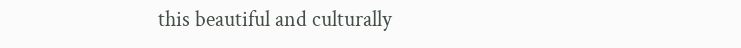this beautiful and culturally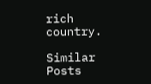rich country.

Similar Posts